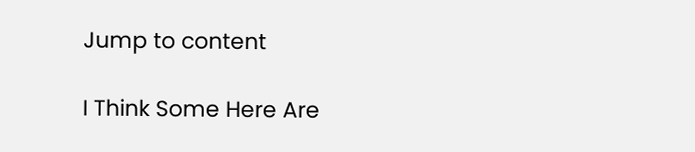Jump to content

I Think Some Here Are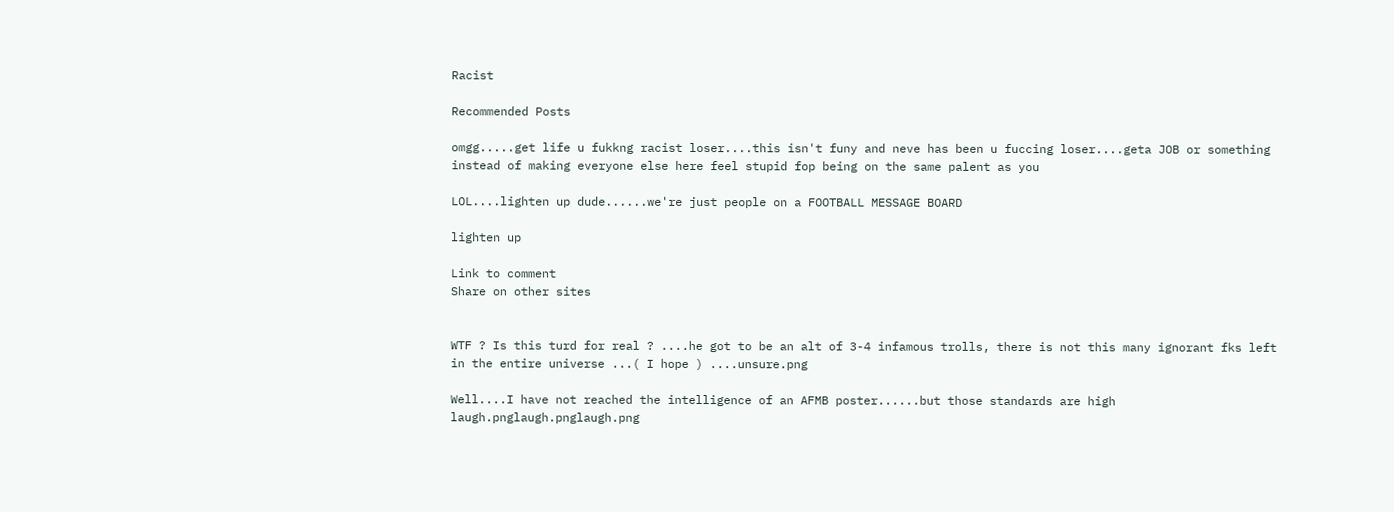Racist

Recommended Posts

omgg.....get life u fukkng racist loser....this isn't funy and neve has been u fuccing loser....geta JOB or something instead of making everyone else here feel stupid fop being on the same palent as you

LOL....lighten up dude......we're just people on a FOOTBALL MESSAGE BOARD

lighten up

Link to comment
Share on other sites


WTF ? Is this turd for real ? ....he got to be an alt of 3-4 infamous trolls, there is not this many ignorant fks left in the entire universe ...( I hope ) ....unsure.png

Well....I have not reached the intelligence of an AFMB poster......but those standards are high laugh.pnglaugh.pnglaugh.png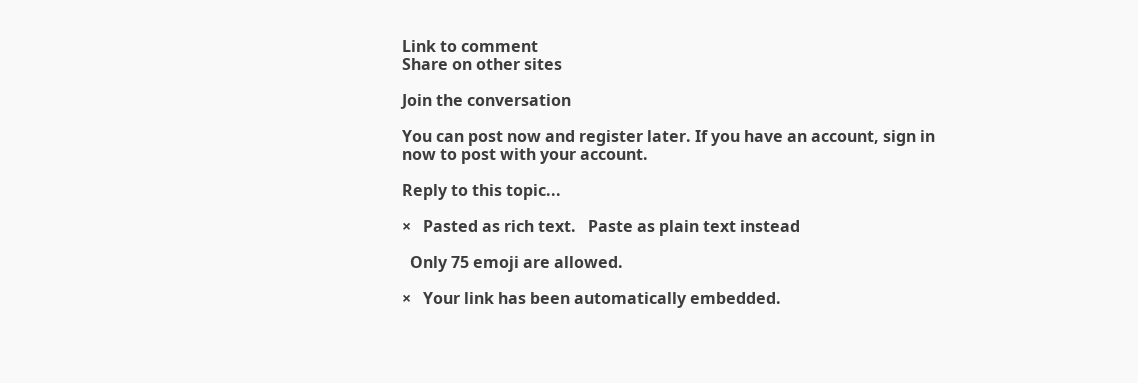Link to comment
Share on other sites

Join the conversation

You can post now and register later. If you have an account, sign in now to post with your account.

Reply to this topic...

×   Pasted as rich text.   Paste as plain text instead

  Only 75 emoji are allowed.

×   Your link has been automatically embedded.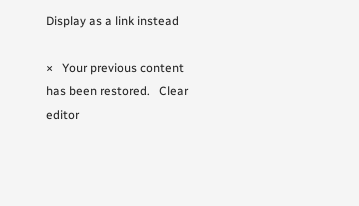Display as a link instead

×   Your previous content has been restored.   Clear editor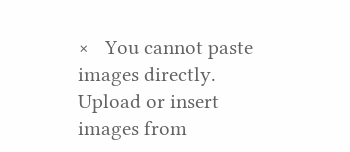×   You cannot paste images directly. Upload or insert images from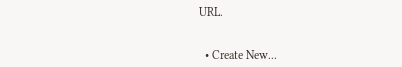URL.


  • Create New...